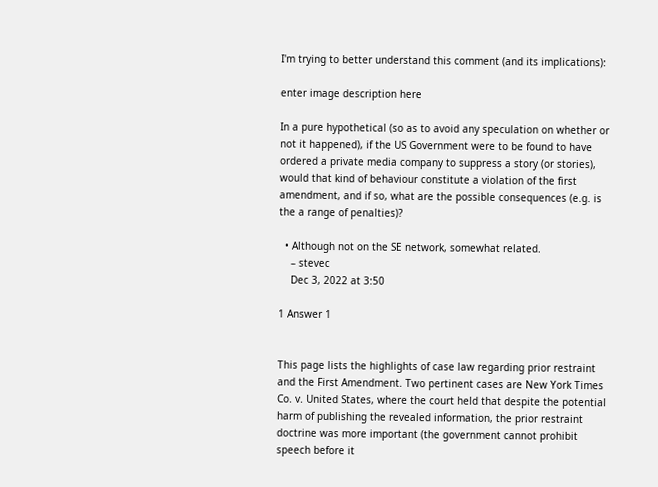I'm trying to better understand this comment (and its implications):

enter image description here

In a pure hypothetical (so as to avoid any speculation on whether or not it happened), if the US Government were to be found to have ordered a private media company to suppress a story (or stories), would that kind of behaviour constitute a violation of the first amendment, and if so, what are the possible consequences (e.g. is the a range of penalties)?

  • Although not on the SE network, somewhat related.
    – stevec
    Dec 3, 2022 at 3:50

1 Answer 1


This page lists the highlights of case law regarding prior restraint and the First Amendment. Two pertinent cases are New York Times Co. v. United States, where the court held that despite the potential harm of publishing the revealed information, the prior restraint doctrine was more important (the government cannot prohibit speech before it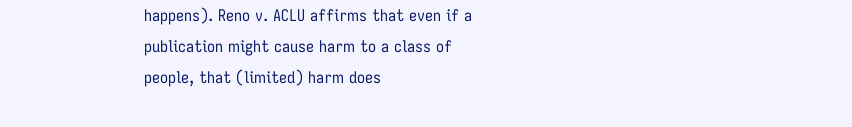happens). Reno v. ACLU affirms that even if a publication might cause harm to a class of people, that (limited) harm does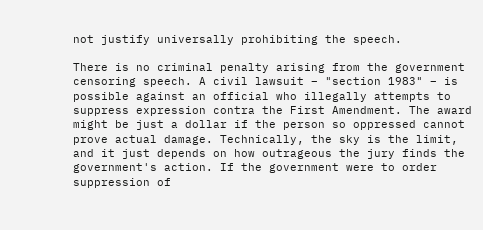not justify universally prohibiting the speech.

There is no criminal penalty arising from the government censoring speech. A civil lawsuit – "section 1983" – is possible against an official who illegally attempts to suppress expression contra the First Amendment. The award might be just a dollar if the person so oppressed cannot prove actual damage. Technically, the sky is the limit, and it just depends on how outrageous the jury finds the government's action. If the government were to order suppression of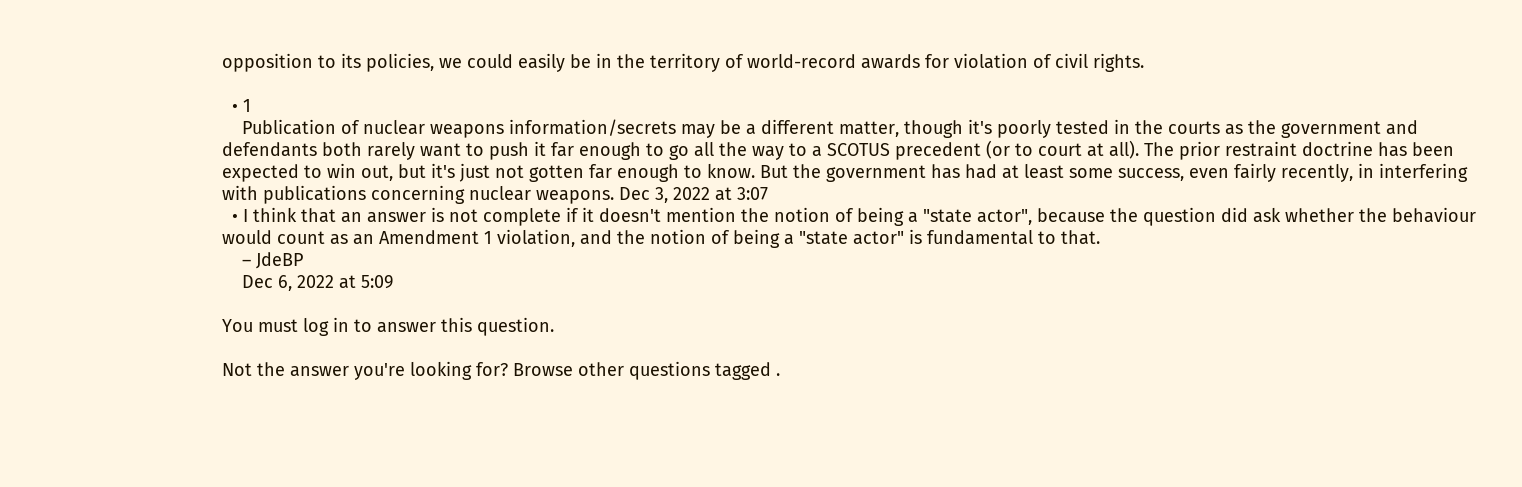opposition to its policies, we could easily be in the territory of world-record awards for violation of civil rights.

  • 1
    Publication of nuclear weapons information/secrets may be a different matter, though it's poorly tested in the courts as the government and defendants both rarely want to push it far enough to go all the way to a SCOTUS precedent (or to court at all). The prior restraint doctrine has been expected to win out, but it's just not gotten far enough to know. But the government has had at least some success, even fairly recently, in interfering with publications concerning nuclear weapons. Dec 3, 2022 at 3:07
  • I think that an answer is not complete if it doesn't mention the notion of being a "state actor", because the question did ask whether the behaviour would count as an Amendment 1 violation, and the notion of being a "state actor" is fundamental to that.
    – JdeBP
    Dec 6, 2022 at 5:09

You must log in to answer this question.

Not the answer you're looking for? Browse other questions tagged .